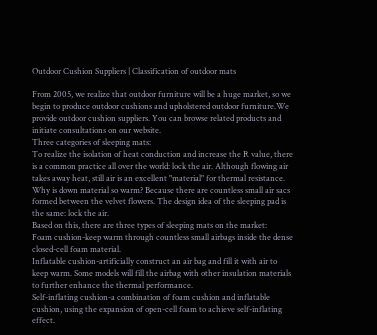Outdoor Cushion Suppliers | Classification of outdoor mats

From 2005, we realize that outdoor furniture will be a huge market, so we begin to produce outdoor cushions and upholstered outdoor furniture.We provide outdoor cushion suppliers. You can browse related products and initiate consultations on our website.
Three categories of sleeping mats:
To realize the isolation of heat conduction and increase the R value, there is a common practice all over the world: lock the air. Although flowing air takes away heat, still air is an excellent "material" for thermal resistance. Why is down material so warm? Because there are countless small air sacs formed between the velvet flowers. The design idea of the sleeping pad is the same: lock the air.
Based on this, there are three types of sleeping mats on the market:
Foam cushion-keep warm through countless small airbags inside the dense closed-cell foam material.
Inflatable cushion-artificially construct an air bag and fill it with air to keep warm. Some models will fill the airbag with other insulation materials to further enhance the thermal performance.
Self-inflating cushion-a combination of foam cushion and inflatable cushion, using the expansion of open-cell foam to achieve self-inflating effect.